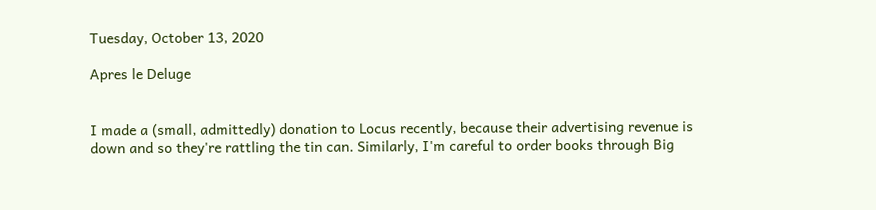Tuesday, October 13, 2020

Apres le Deluge


I made a (small, admittedly) donation to Locus recently, because their advertising revenue is down and so they're rattling the tin can. Similarly, I'm careful to order books through Big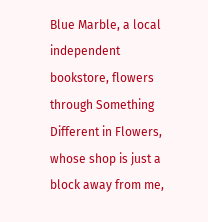Blue Marble, a local independent bookstore, flowers through Something Different in Flowers, whose shop is just a block away from me,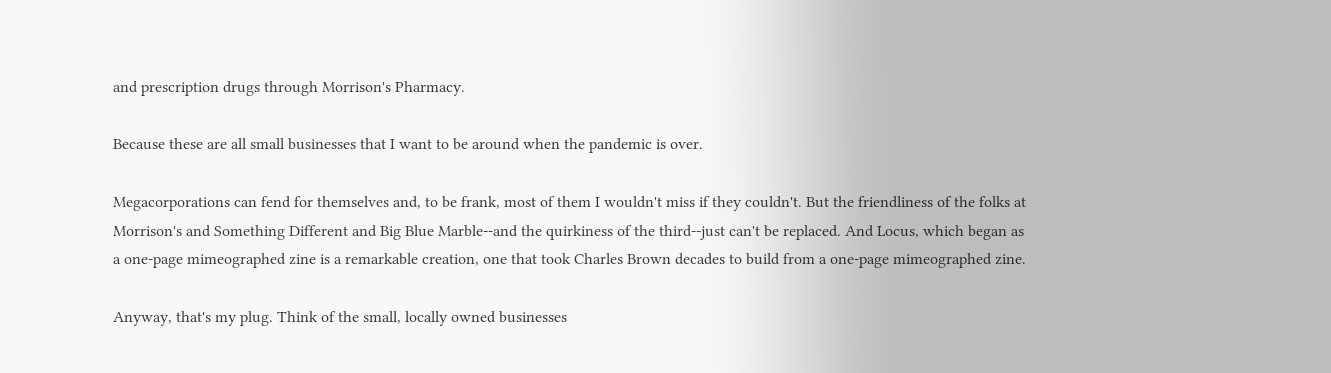and prescription drugs through Morrison's Pharmacy.

Because these are all small businesses that I want to be around when the pandemic is over.

Megacorporations can fend for themselves and, to be frank, most of them I wouldn't miss if they couldn't. But the friendliness of the folks at Morrison's and Something Different and Big Blue Marble--and the quirkiness of the third--just can't be replaced. And Locus, which began as a one-page mimeographed zine is a remarkable creation, one that took Charles Brown decades to build from a one-page mimeographed zine.

Anyway, that's my plug. Think of the small, locally owned businesses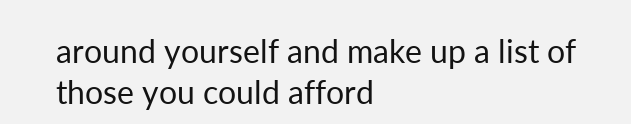around yourself and make up a list of those you could afford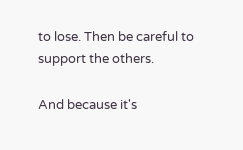to lose. Then be careful to support the others.

And because it's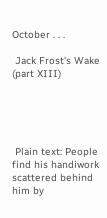October . . .

 Jack Frost's Wake (part XIII)





 Plain text: People find his handiwork scattered behind him by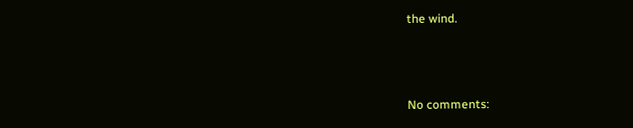the wind.



No comments: